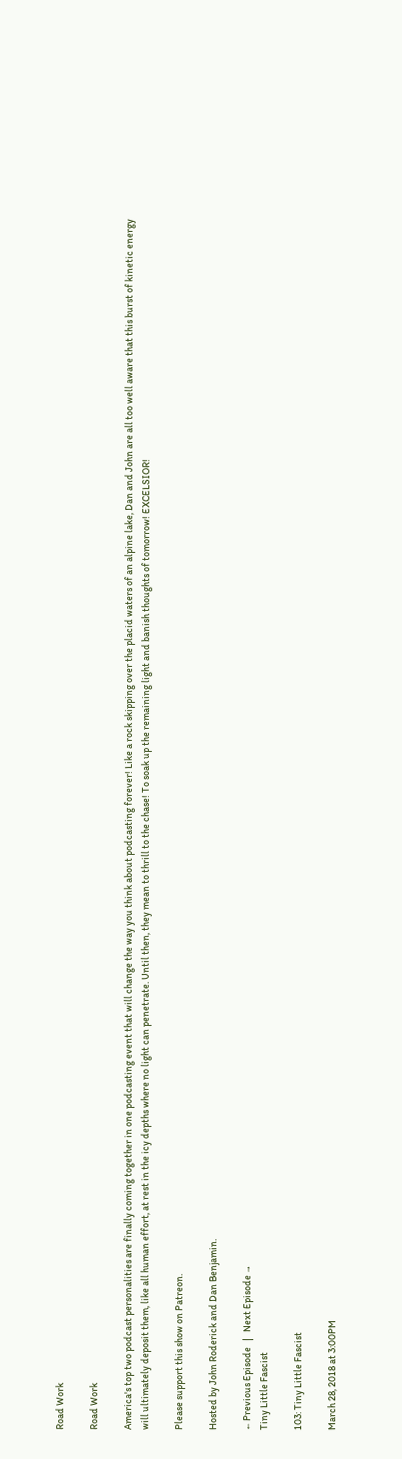Road Work

Road Work

America's top two podcast personalities are finally coming together in one podcasting event that will change the way you think about podcasting forever! Like a rock skipping over the placid waters of an alpine lake, Dan and John are all too well aware that this burst of kinetic energy will ultimately deposit them, like all human effort, at rest in the icy depths where no light can penetrate. Until then, they mean to thrill to the chase! To soak up the remaining light and banish thoughts of tomorrow! EXCELSIOR!

Please support this show on Patreon.

Hosted by John Roderick and Dan Benjamin.

← Previous Episode   |   Next Episode →
Tiny Little Fascist

103: Tiny Little Fascist

March 28, 2018 at 3:00PM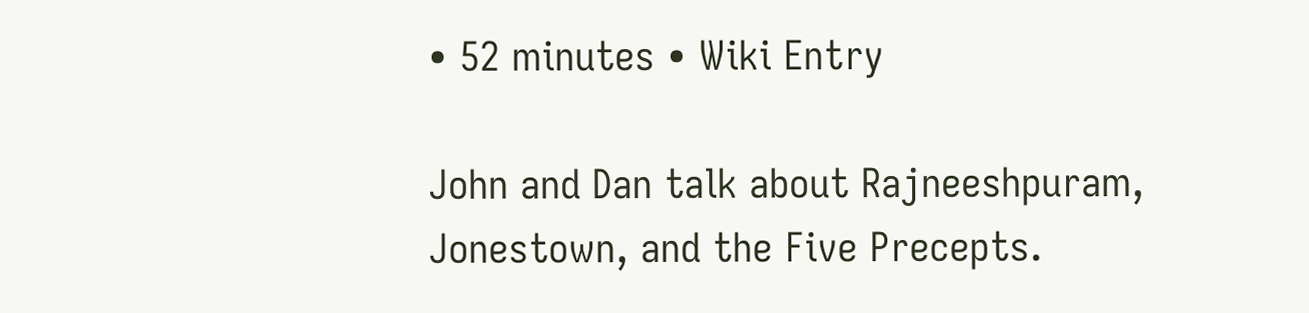• 52 minutes • Wiki Entry

John and Dan talk about Rajneeshpuram, Jonestown, and the Five Precepts.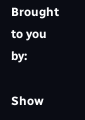Brought to you by:

Show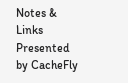Notes & Links Presented by CacheFly